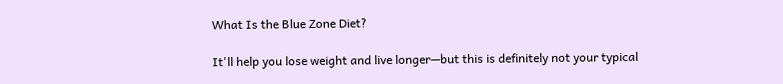What Is the Blue Zone Diet?

It'll help you lose weight and live longer—but this is definitely not your typical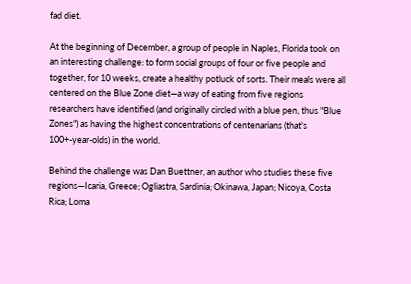fad diet.

At the beginning of December, a group of people in Naples, Florida took on an interesting challenge: to form social groups of four or five people and together, for 10 weeks, create a healthy potluck of sorts. Their meals were all centered on the Blue Zone diet—a way of eating from five regions researchers have identified (and originally circled with a blue pen, thus "Blue Zones") as having the highest concentrations of centenarians (that's 100+-year-olds) in the world.

Behind the challenge was Dan Buettner, an author who studies these five regions—Icaria, Greece; Ogliastra, Sardinia; Okinawa, Japan; Nicoya, Costa Rica; Loma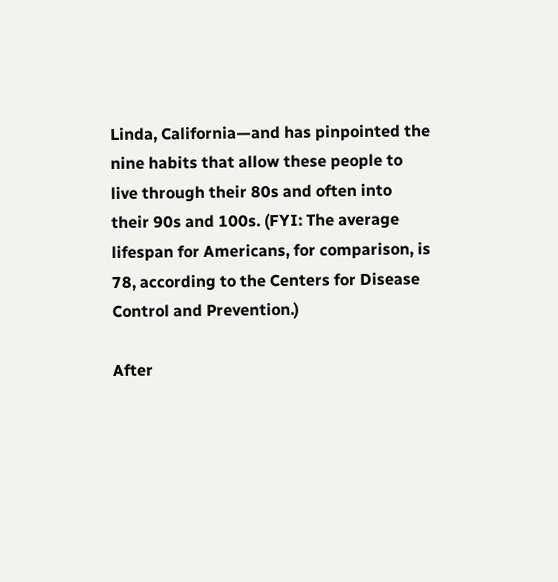Linda, California—and has pinpointed the nine habits that allow these people to live through their 80s and often into their 90s and 100s. (FYI: The average lifespan for Americans, for comparison, is 78, according to the Centers for Disease Control and Prevention.)

After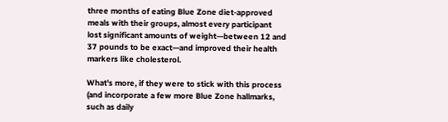three months of eating Blue Zone diet-approved meals with their groups, almost every participant lost significant amounts of weight—between 12 and 37 pounds to be exact—and improved their health markers like cholesterol.

What's more, if they were to stick with this process (and incorporate a few more Blue Zone hallmarks, such as daily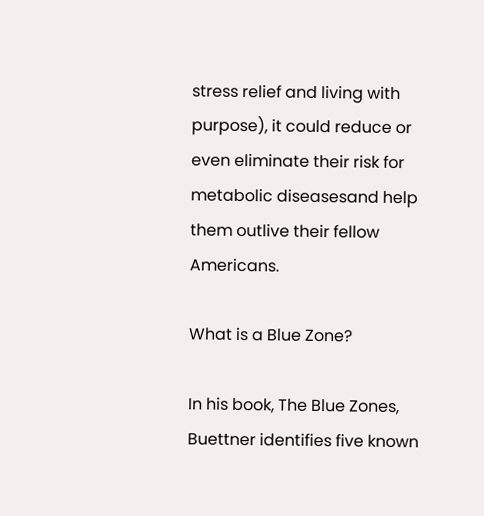stress relief and living with purpose), it could reduce or even eliminate their risk for metabolic diseasesand help them outlive their fellow Americans.

What is a Blue Zone?

In his book, The Blue Zones, Buettner identifies five known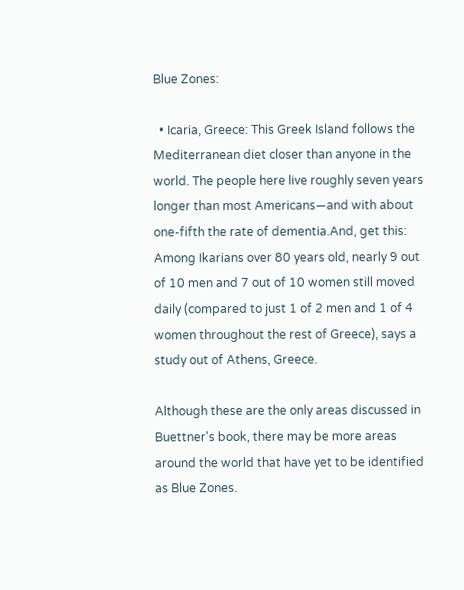Blue Zones:

  • Icaria, Greece: This Greek Island follows the Mediterranean diet closer than anyone in the world. The people here live roughly seven years longer than most Americans—and with about one-fifth the rate of dementia.And, get this: Among Ikarians over 80 years old, nearly 9 out of 10 men and 7 out of 10 women still moved daily (compared to just 1 of 2 men and 1 of 4 women throughout the rest of Greece), says a study out of Athens, Greece.

Although these are the only areas discussed in Buettner's book, there may be more areas around the world that have yet to be identified as Blue Zones.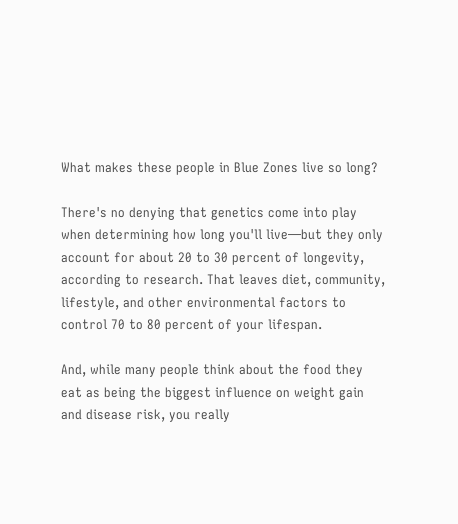What makes these people in Blue Zones live so long?

There's no denying that genetics come into play when determining how long you'll live—but they only account for about 20 to 30 percent of longevity, according to research. That leaves diet, community, lifestyle, and other environmental factors to control 70 to 80 percent of your lifespan.

And, while many people think about the food they eat as being the biggest influence on weight gain and disease risk, you really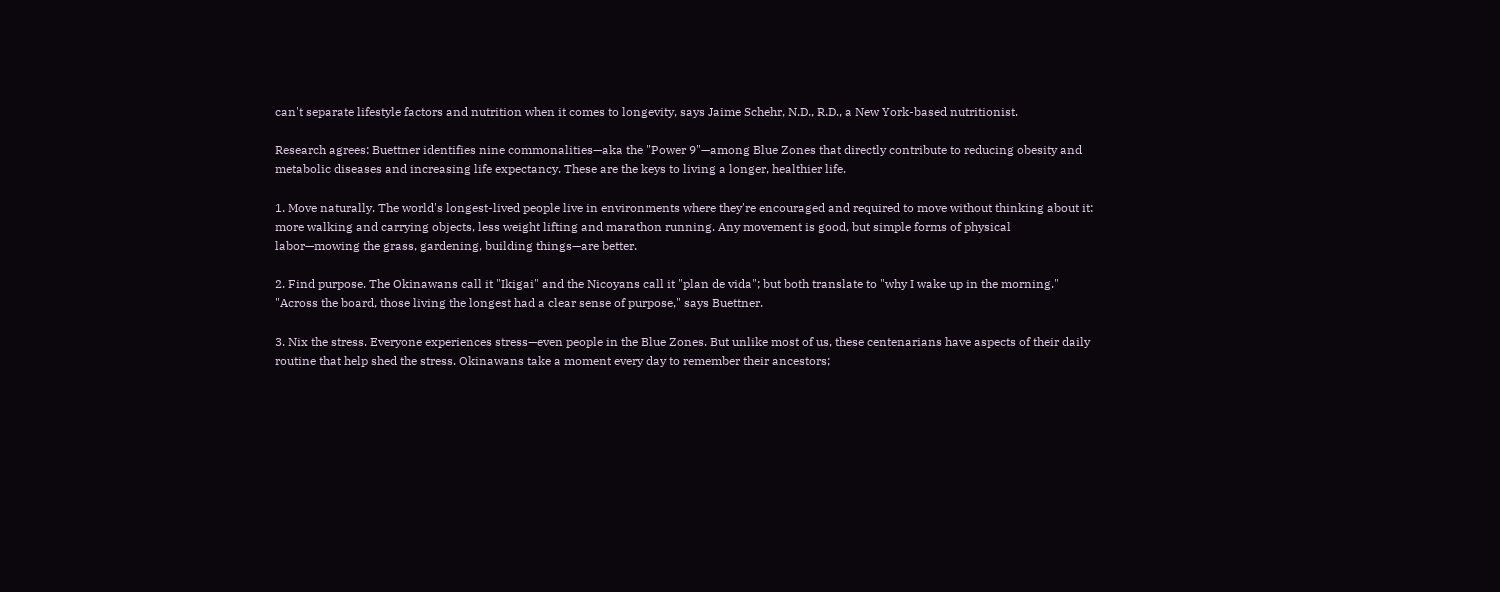can't separate lifestyle factors and nutrition when it comes to longevity, says Jaime Schehr, N.D., R.D., a New York-based nutritionist.

Research agrees: Buettner identifies nine commonalities—aka the "Power 9"—among Blue Zones that directly contribute to reducing obesity and metabolic diseases and increasing life expectancy. These are the keys to living a longer, healthier life.

1. Move naturally. The world's longest-lived people live in environments where they're encouraged and required to move without thinking about it: more walking and carrying objects, less weight lifting and marathon running. Any movement is good, but simple forms of physical labor—mowing the grass, gardening, building things—are better.

2. Find purpose. The Okinawans call it "Ikigai" and the Nicoyans call it "plan de vida"; but both translate to "why I wake up in the morning." "Across the board, those living the longest had a clear sense of purpose," says Buettner.

3. Nix the stress. Everyone experiences stress—even people in the Blue Zones. But unlike most of us, these centenarians have aspects of their daily routine that help shed the stress. Okinawans take a moment every day to remember their ancestors;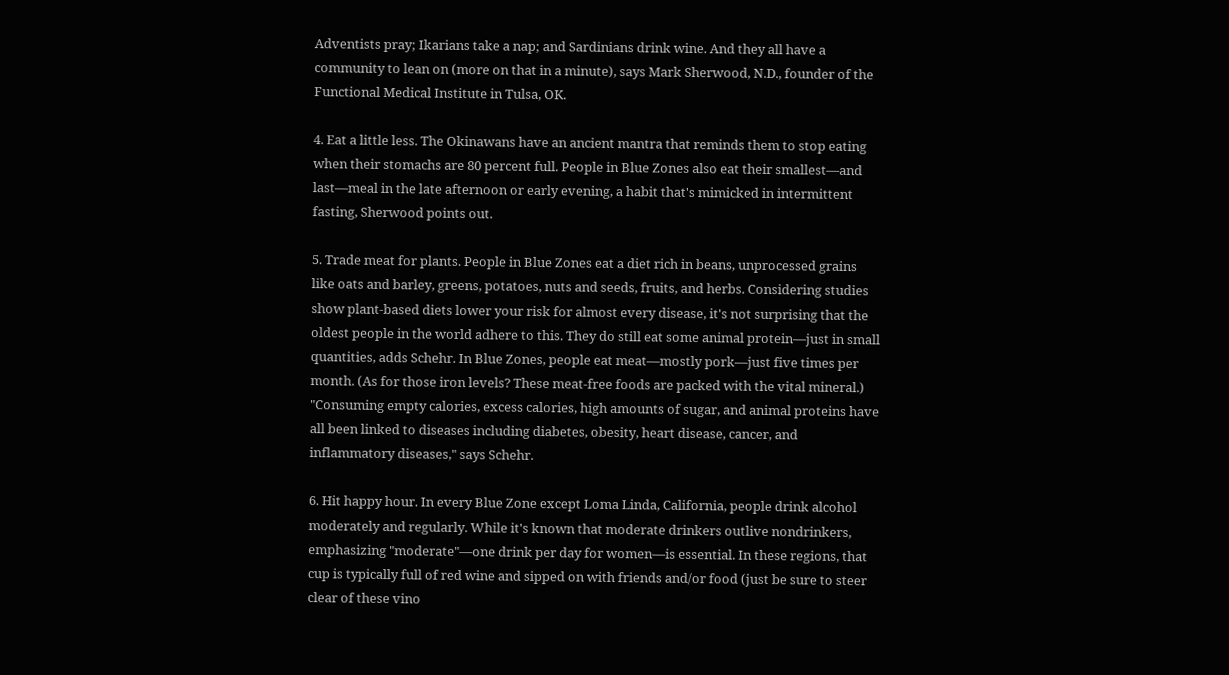Adventists pray; Ikarians take a nap; and Sardinians drink wine. And they all have a community to lean on (more on that in a minute), says Mark Sherwood, N.D., founder of the Functional Medical Institute in Tulsa, OK.

4. Eat a little less. The Okinawans have an ancient mantra that reminds them to stop eating when their stomachs are 80 percent full. People in Blue Zones also eat their smallest—and last—meal in the late afternoon or early evening, a habit that's mimicked in intermittent fasting, Sherwood points out.

5. Trade meat for plants. People in Blue Zones eat a diet rich in beans, unprocessed grains like oats and barley, greens, potatoes, nuts and seeds, fruits, and herbs. Considering studies show plant-based diets lower your risk for almost every disease, it's not surprising that the oldest people in the world adhere to this. They do still eat some animal protein—just in small quantities, adds Schehr. In Blue Zones, people eat meat—mostly pork—just five times per month. (As for those iron levels? These meat-free foods are packed with the vital mineral.) "Consuming empty calories, excess calories, high amounts of sugar, and animal proteins have all been linked to diseases including diabetes, obesity, heart disease, cancer, and inflammatory diseases," says Schehr.

6. Hit happy hour. In every Blue Zone except Loma Linda, California, people drink alcohol moderately and regularly. While it's known that moderate drinkers outlive nondrinkers, emphasizing "moderate"—one drink per day for women—is essential. In these regions, that cup is typically full of red wine and sipped on with friends and/or food (just be sure to steer clear of these vino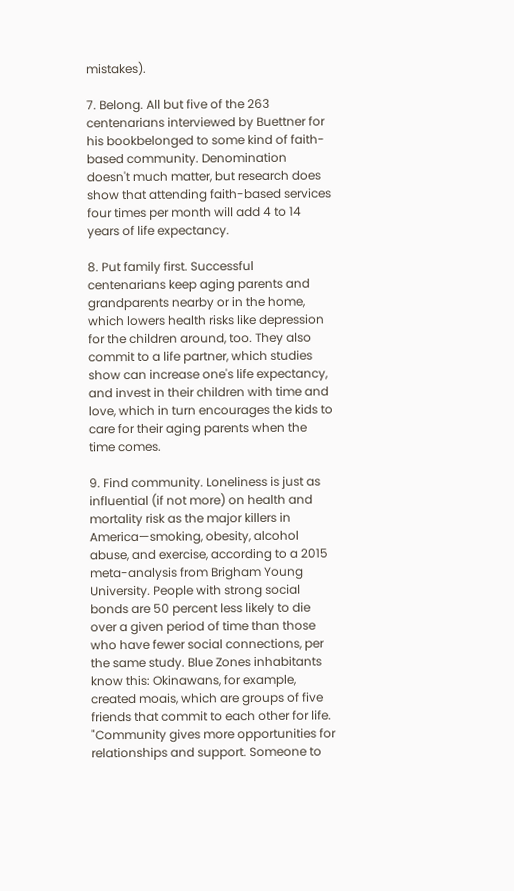mistakes).

7. Belong. All but five of the 263 centenarians interviewed by Buettner for his bookbelonged to some kind of faith-based community. Denomination doesn't much matter, but research does show that attending faith-based services four times per month will add 4 to 14 years of life expectancy.

8. Put family first. Successful centenarians keep aging parents and grandparents nearby or in the home, which lowers health risks like depression for the children around, too. They also commit to a life partner, which studies show can increase one's life expectancy, and invest in their children with time and love, which in turn encourages the kids to care for their aging parents when the time comes.

9. Find community. Loneliness is just as influential (if not more) on health and mortality risk as the major killers in America—smoking, obesity, alcohol abuse, and exercise, according to a 2015 meta-analysis from Brigham Young University. People with strong social bonds are 50 percent less likely to die over a given period of time than those who have fewer social connections, per the same study. Blue Zones inhabitants know this: Okinawans, for example, created moais, which are groups of five friends that commit to each other for life. "Community gives more opportunities for relationships and support. Someone to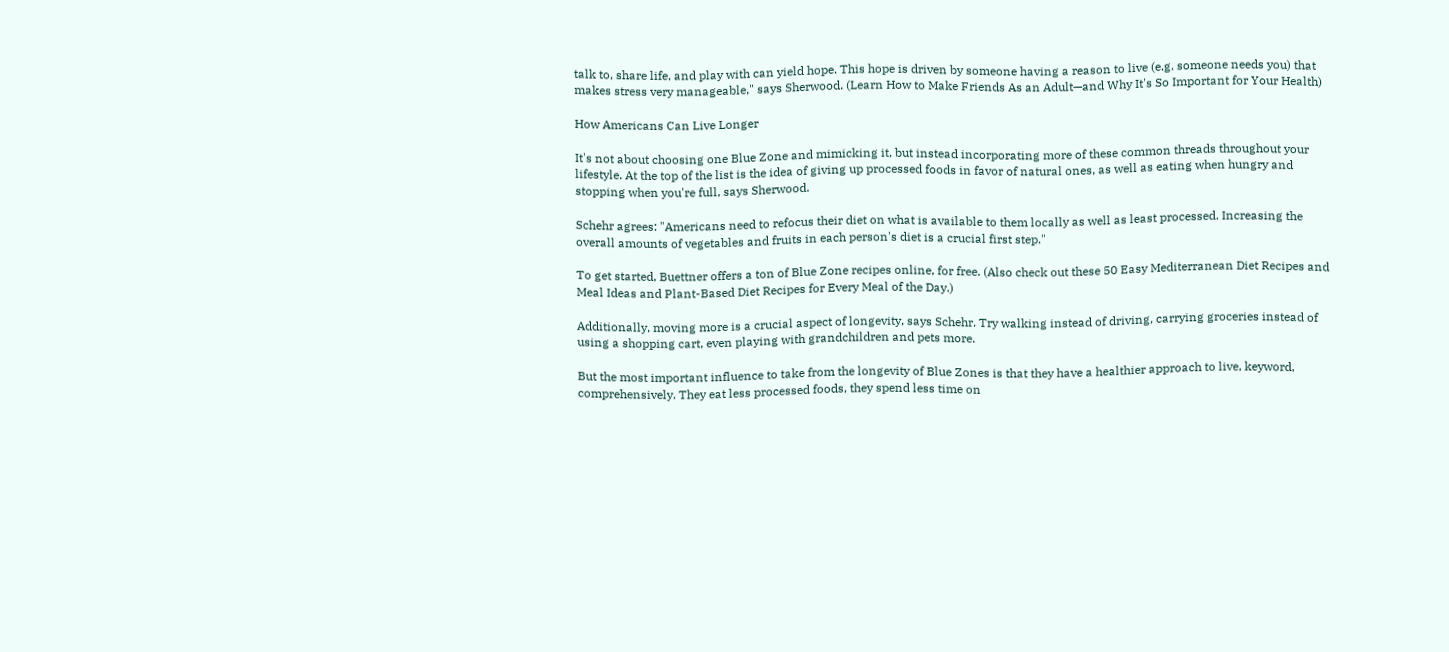talk to, share life, and play with can yield hope. This hope is driven by someone having a reason to live (e.g. someone needs you) that makes stress very manageable," says Sherwood. (Learn How to Make Friends As an Adult—and Why It's So Important for Your Health)

How Americans Can Live Longer

It's not about choosing one Blue Zone and mimicking it, but instead incorporating more of these common threads throughout your lifestyle. At the top of the list is the idea of giving up processed foods in favor of natural ones, as well as eating when hungry and stopping when you're full, says Sherwood.

Schehr agrees: "Americans need to refocus their diet on what is available to them locally as well as least processed. Increasing the overall amounts of vegetables and fruits in each person's diet is a crucial first step."

To get started, Buettner offers a ton of Blue Zone recipes online, for free. (Also check out these 50 Easy Mediterranean Diet Recipes and Meal Ideas and Plant-Based Diet Recipes for Every Meal of the Day.)

Additionally, moving more is a crucial aspect of longevity, says Schehr. Try walking instead of driving, carrying groceries instead of using a shopping cart, even playing with grandchildren and pets more.

But the most important influence to take from the longevity of Blue Zones is that they have a healthier approach to live, keyword, comprehensively. They eat less processed foods, they spend less time on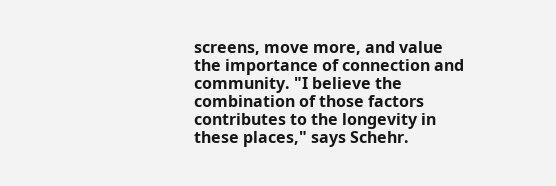screens, move more, and value the importance of connection and community. "I believe the combination of those factors contributes to the longevity in these places," says Schehr.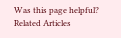Was this page helpful?
Related Articles